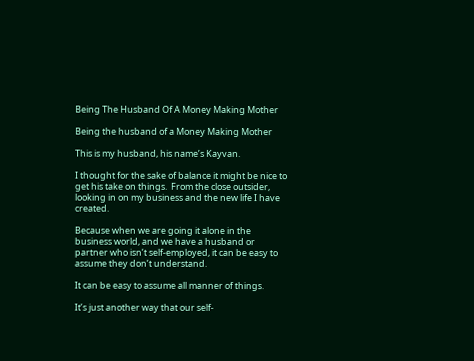Being The Husband Of A Money Making Mother

Being the husband of a Money Making Mother

This is my husband, his name’s Kayvan.

I thought for the sake of balance it might be nice to get his take on things.  From the close outsider, looking in on my business and the new life I have created.

Because when we are going it alone in the business world, and we have a husband or partner who isn’t self-employed, it can be easy to assume they don’t understand.

It can be easy to assume all manner of things.

It’s just another way that our self-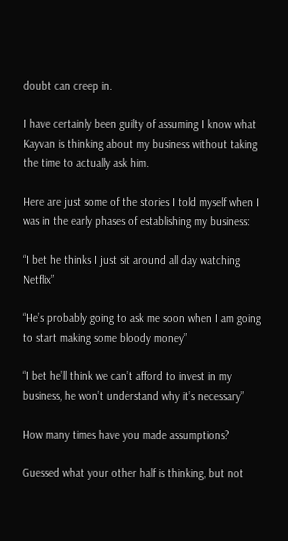doubt can creep in.

I have certainly been guilty of assuming I know what Kayvan is thinking about my business without taking the time to actually ask him.

Here are just some of the stories I told myself when I was in the early phases of establishing my business:

“I bet he thinks I just sit around all day watching Netflix”

“He’s probably going to ask me soon when I am going to start making some bloody money”

“I bet he’ll think we can’t afford to invest in my business, he won’t understand why it’s necessary”

How many times have you made assumptions?

Guessed what your other half is thinking, but not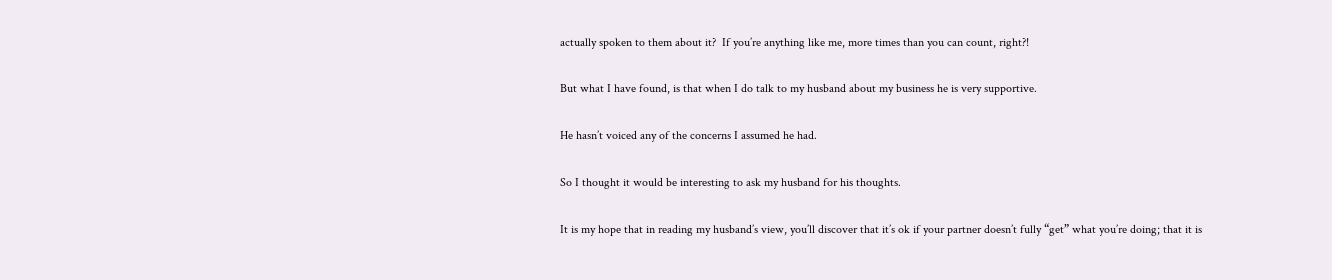actually spoken to them about it?  If you’re anything like me, more times than you can count, right?!

But what I have found, is that when I do talk to my husband about my business he is very supportive.

He hasn’t voiced any of the concerns I assumed he had.

So I thought it would be interesting to ask my husband for his thoughts.

It is my hope that in reading my husband’s view, you’ll discover that it’s ok if your partner doesn’t fully “get” what you’re doing; that it is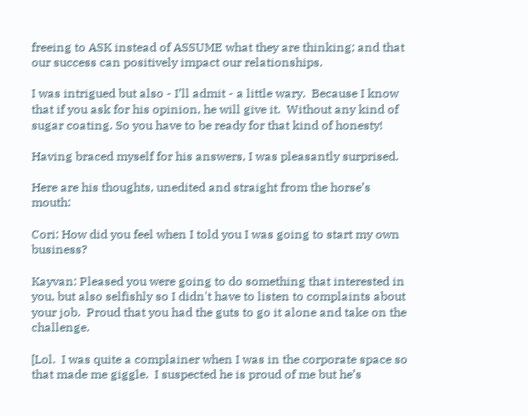freeing to ASK instead of ASSUME what they are thinking; and that our success can positively impact our relationships.

I was intrigued but also - I’ll admit - a little wary.  Because I know that if you ask for his opinion, he will give it.  Without any kind of sugar coating. So you have to be ready for that kind of honesty!

Having braced myself for his answers, I was pleasantly surprised.

Here are his thoughts, unedited and straight from the horse’s mouth:

Cori: How did you feel when I told you I was going to start my own business?

Kayvan: Pleased you were going to do something that interested in you, but also selfishly so I didn't have to listen to complaints about your job.  Proud that you had the guts to go it alone and take on the challenge.

[Lol.  I was quite a complainer when I was in the corporate space so that made me giggle.  I suspected he is proud of me but he’s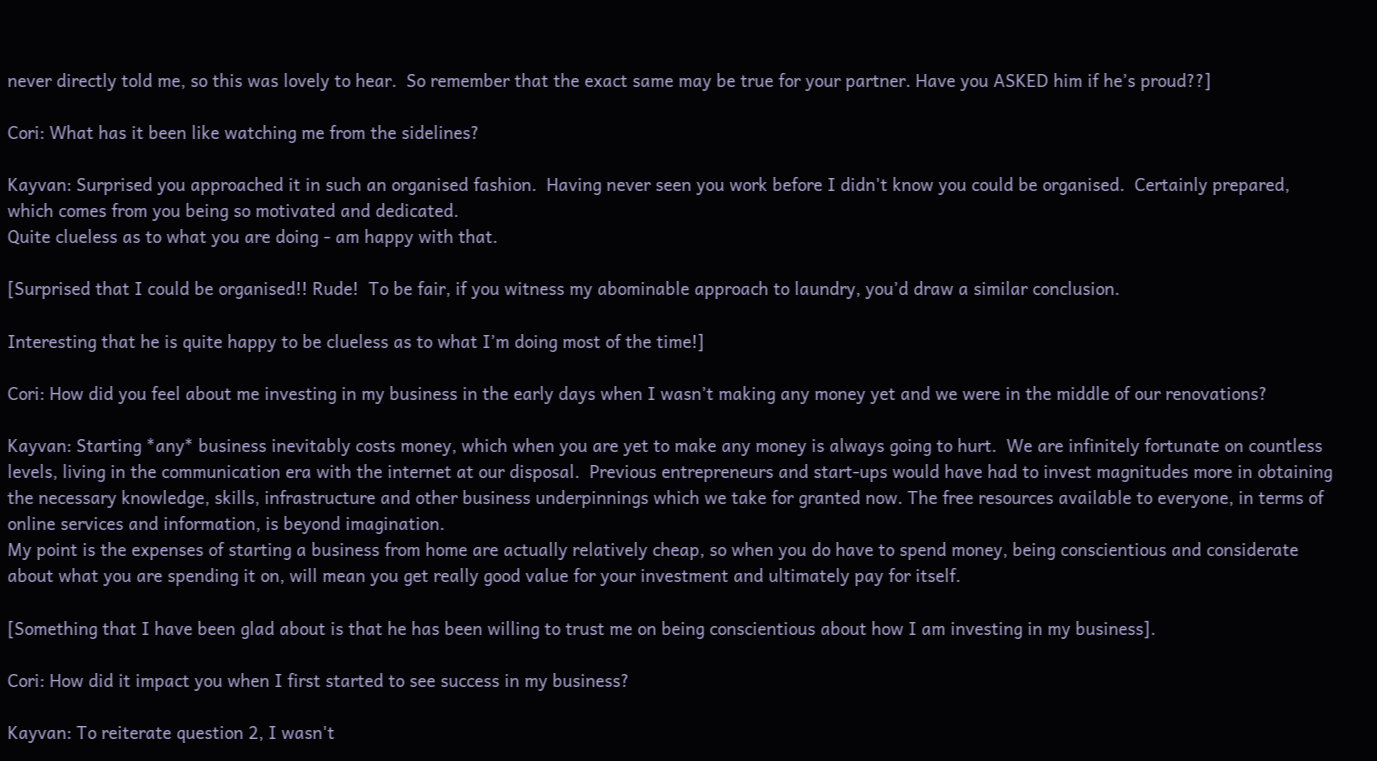never directly told me, so this was lovely to hear.  So remember that the exact same may be true for your partner. Have you ASKED him if he’s proud??]

Cori: What has it been like watching me from the sidelines?

Kayvan: Surprised you approached it in such an organised fashion.  Having never seen you work before I didn't know you could be organised.  Certainly prepared, which comes from you being so motivated and dedicated.
Quite clueless as to what you are doing - am happy with that.

[Surprised that I could be organised!! Rude!  To be fair, if you witness my abominable approach to laundry, you’d draw a similar conclusion.

Interesting that he is quite happy to be clueless as to what I’m doing most of the time!]

Cori: How did you feel about me investing in my business in the early days when I wasn’t making any money yet and we were in the middle of our renovations?

Kayvan: Starting *any* business inevitably costs money, which when you are yet to make any money is always going to hurt.  We are infinitely fortunate on countless levels, living in the communication era with the internet at our disposal.  Previous entrepreneurs and start-ups would have had to invest magnitudes more in obtaining the necessary knowledge, skills, infrastructure and other business underpinnings which we take for granted now. The free resources available to everyone, in terms of online services and information, is beyond imagination.
My point is the expenses of starting a business from home are actually relatively cheap, so when you do have to spend money, being conscientious and considerate about what you are spending it on, will mean you get really good value for your investment and ultimately pay for itself.

[Something that I have been glad about is that he has been willing to trust me on being conscientious about how I am investing in my business].

Cori: How did it impact you when I first started to see success in my business?

Kayvan: To reiterate question 2, I wasn't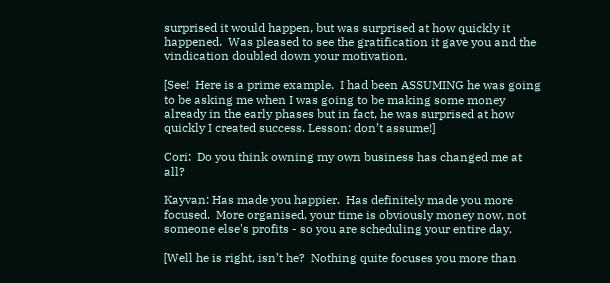surprised it would happen, but was surprised at how quickly it happened.  Was pleased to see the gratification it gave you and the vindication doubled down your motivation.

[See!  Here is a prime example.  I had been ASSUMING he was going to be asking me when I was going to be making some money already in the early phases but in fact, he was surprised at how quickly I created success. Lesson: don’t assume!]

Cori:  Do you think owning my own business has changed me at all?

Kayvan: Has made you happier.  Has definitely made you more focused.  More organised, your time is obviously money now, not someone else's profits - so you are scheduling your entire day.

[Well he is right, isn’t he?  Nothing quite focuses you more than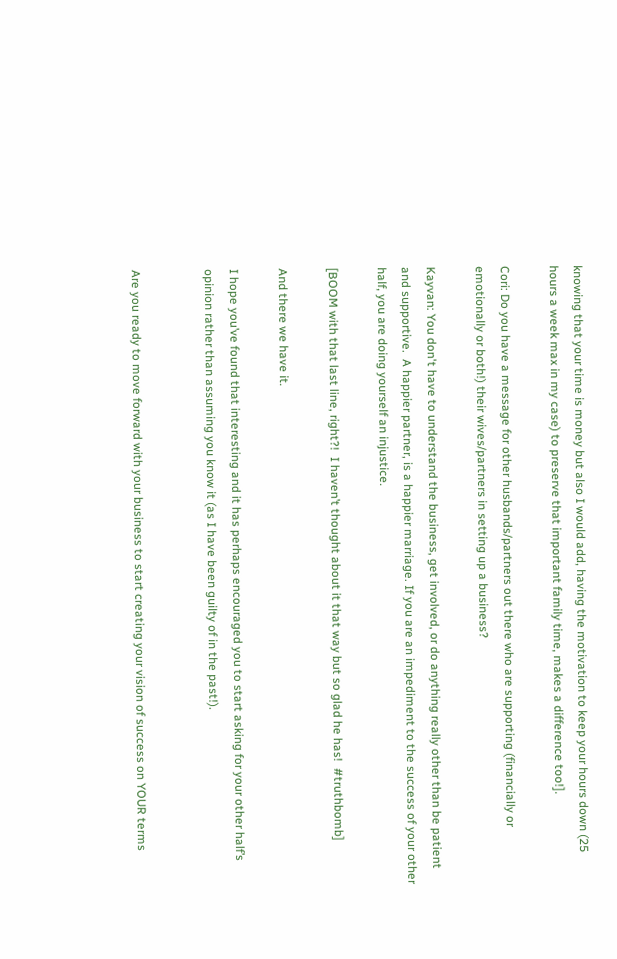knowing that your time is money but also I would add, having the motivation to keep your hours down (25 hours a week max in my case) to preserve that important family time, makes a difference too!].

Cori: Do you have a message for other husbands/partners out there who are supporting (financially or emotionally or both!) their wives/partners in setting up a business?

Kayvan: You don't have to understand the business, get involved, or do anything really other than be patient and supportive.  A happier partner, is a happier marriage. If you are an impediment to the success of your other half, you are doing yourself an injustice.

[BOOM with that last line, right?!  I haven’t thought about it that way but so glad he has!  #truthbomb]

And there we have it.

I hope you’ve found that interesting and it has perhaps encouraged you to start asking for your other half’s opinion rather than assuming you know it (as I have been guilty of in the past!).


Are you ready to move forward with your business to start creating your vision of success on YOUR terms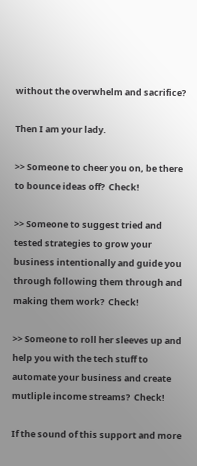without the overwhelm and sacrifice?

Then I am your lady.

>> Someone to cheer you on, be there to bounce ideas off?  Check!

>> Someone to suggest tried and tested strategies to grow your business intentionally and guide you through following them through and making them work?  Check!

>> Someone to roll her sleeves up and help you with the tech stuff to automate your business and create mutliple income streams?  Check!

If the sound of this support and more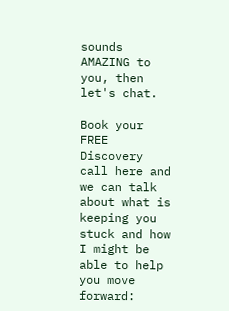sounds AMAZING to you, then let's chat.

Book your FREE Discovery call here and we can talk about what is keeping you stuck and how I might be able to help you move forward: